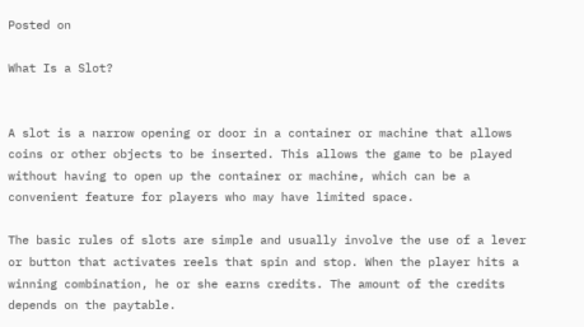Posted on

What Is a Slot?


A slot is a narrow opening or door in a container or machine that allows coins or other objects to be inserted. This allows the game to be played without having to open up the container or machine, which can be a convenient feature for players who may have limited space.

The basic rules of slots are simple and usually involve the use of a lever or button that activates reels that spin and stop. When the player hits a winning combination, he or she earns credits. The amount of the credits depends on the paytable.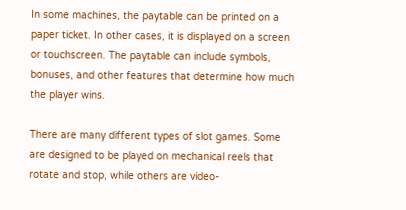In some machines, the paytable can be printed on a paper ticket. In other cases, it is displayed on a screen or touchscreen. The paytable can include symbols, bonuses, and other features that determine how much the player wins.

There are many different types of slot games. Some are designed to be played on mechanical reels that rotate and stop, while others are video-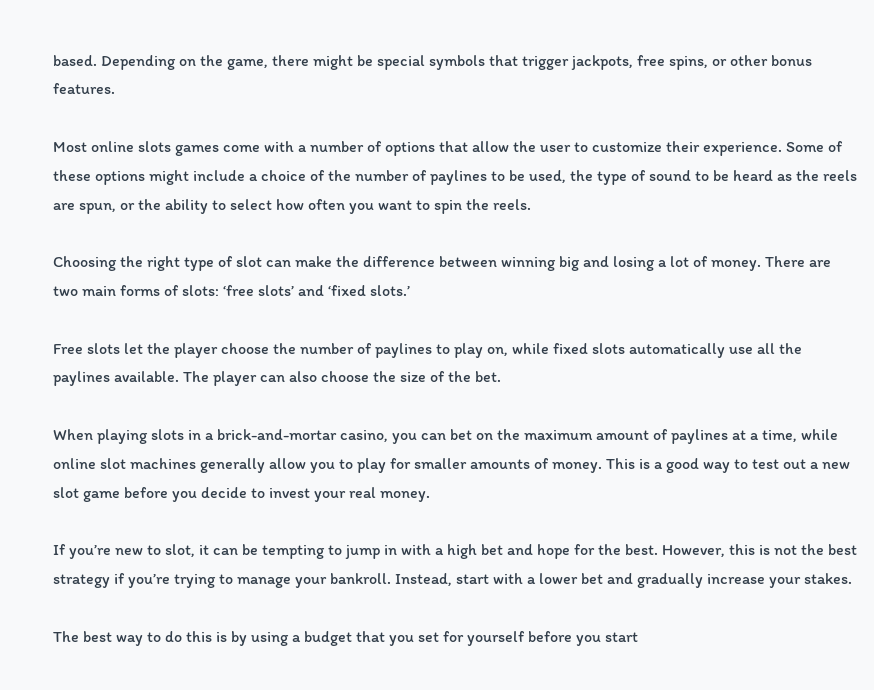based. Depending on the game, there might be special symbols that trigger jackpots, free spins, or other bonus features.

Most online slots games come with a number of options that allow the user to customize their experience. Some of these options might include a choice of the number of paylines to be used, the type of sound to be heard as the reels are spun, or the ability to select how often you want to spin the reels.

Choosing the right type of slot can make the difference between winning big and losing a lot of money. There are two main forms of slots: ‘free slots’ and ‘fixed slots.’

Free slots let the player choose the number of paylines to play on, while fixed slots automatically use all the paylines available. The player can also choose the size of the bet.

When playing slots in a brick-and-mortar casino, you can bet on the maximum amount of paylines at a time, while online slot machines generally allow you to play for smaller amounts of money. This is a good way to test out a new slot game before you decide to invest your real money.

If you’re new to slot, it can be tempting to jump in with a high bet and hope for the best. However, this is not the best strategy if you’re trying to manage your bankroll. Instead, start with a lower bet and gradually increase your stakes.

The best way to do this is by using a budget that you set for yourself before you start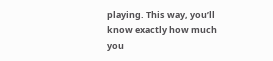playing. This way, you’ll know exactly how much you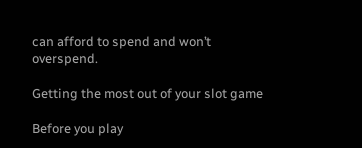can afford to spend and won’t overspend.

Getting the most out of your slot game

Before you play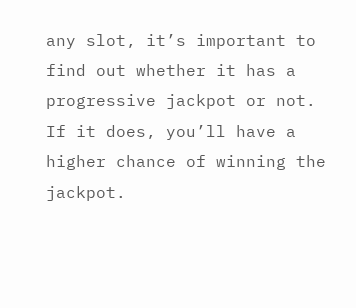any slot, it’s important to find out whether it has a progressive jackpot or not. If it does, you’ll have a higher chance of winning the jackpot.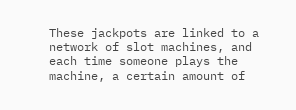These jackpots are linked to a network of slot machines, and each time someone plays the machine, a certain amount of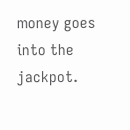money goes into the jackpot.